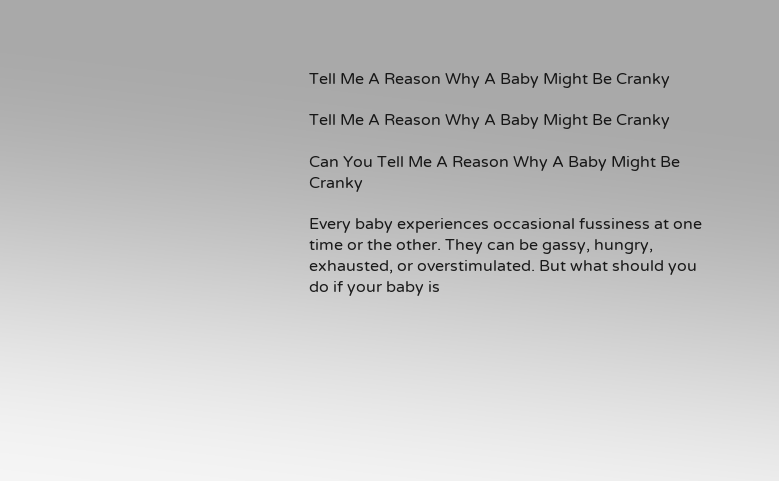Tell Me A Reason Why A Baby Might Be Cranky

Tell Me A Reason Why A Baby Might Be Cranky

Can You Tell Me A Reason Why A Baby Might Be Cranky

Every baby experiences occasional fussiness at one time or the other. They can be gassy, hungry, exhausted, or overstimulated. But what should you do if your baby is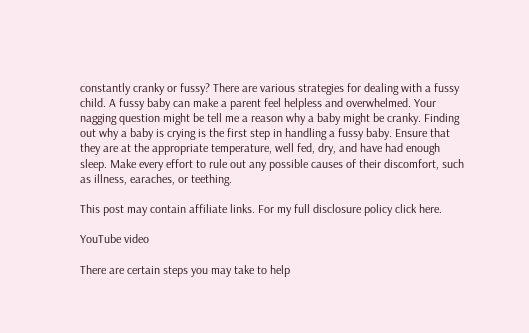constantly cranky or fussy? There are various strategies for dealing with a fussy child. A fussy baby can make a parent feel helpless and overwhelmed. Your nagging question might be tell me a reason why a baby might be cranky. Finding out why a baby is crying is the first step in handling a fussy baby. Ensure that they are at the appropriate temperature, well fed, dry, and have had enough sleep. Make every effort to rule out any possible causes of their discomfort, such as illness, earaches, or teething.

This post may contain affiliate links. For my full disclosure policy click here.

YouTube video

There are certain steps you may take to help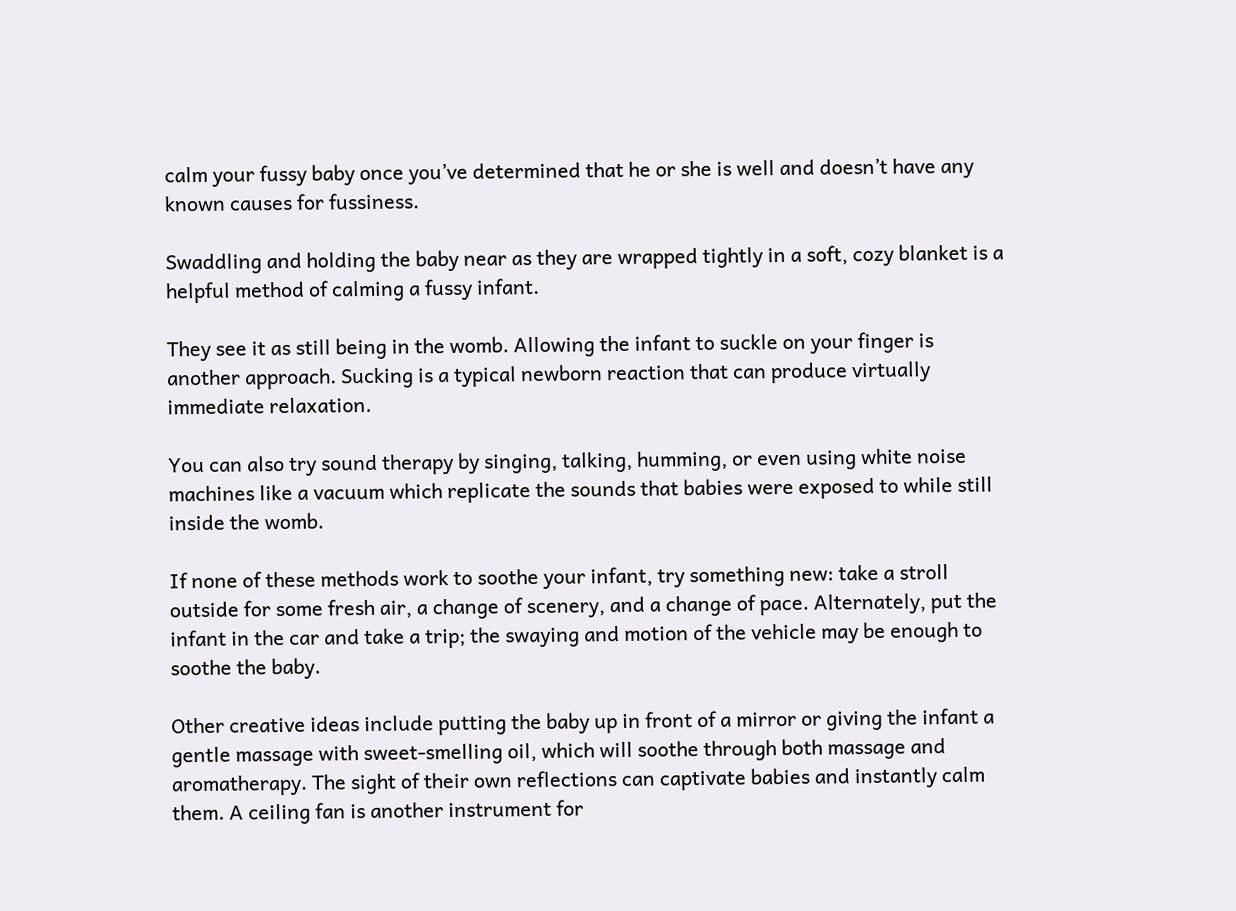calm your fussy baby once you’ve determined that he or she is well and doesn’t have any known causes for fussiness.

Swaddling and holding the baby near as they are wrapped tightly in a soft, cozy blanket is a helpful method of calming a fussy infant.

They see it as still being in the womb. Allowing the infant to suckle on your finger is another approach. Sucking is a typical newborn reaction that can produce virtually immediate relaxation.

You can also try sound therapy by singing, talking, humming, or even using white noise machines like a vacuum which replicate the sounds that babies were exposed to while still inside the womb.

If none of these methods work to soothe your infant, try something new: take a stroll outside for some fresh air, a change of scenery, and a change of pace. Alternately, put the infant in the car and take a trip; the swaying and motion of the vehicle may be enough to soothe the baby.

Other creative ideas include putting the baby up in front of a mirror or giving the infant a gentle massage with sweet-smelling oil, which will soothe through both massage and aromatherapy. The sight of their own reflections can captivate babies and instantly calm them. A ceiling fan is another instrument for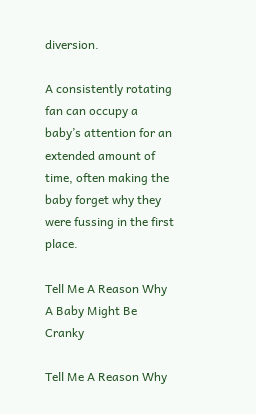diversion.

A consistently rotating fan can occupy a baby’s attention for an extended amount of time, often making the baby forget why they were fussing in the first place.

Tell Me A Reason Why A Baby Might Be Cranky

Tell Me A Reason Why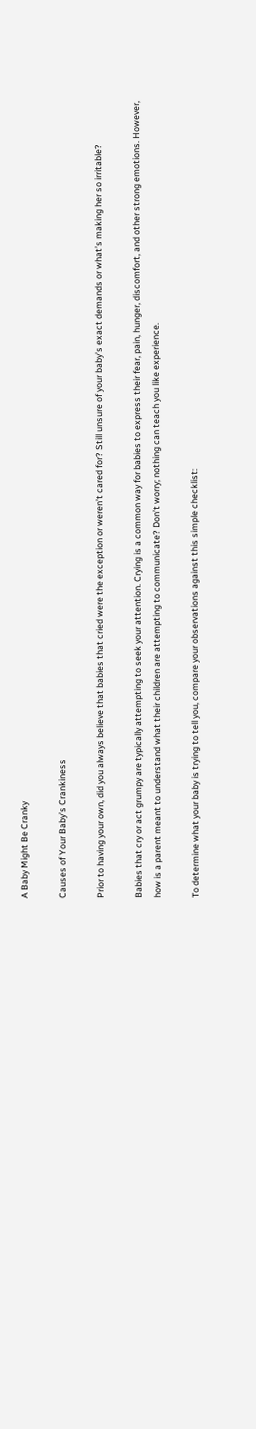A Baby Might Be Cranky

Causes of Your Baby’s Crankiness

Prior to having your own, did you always believe that babies that cried were the exception or weren’t cared for? Still unsure of your baby’s exact demands or what’s making her so irritable?

Babies that cry or act grumpy are typically attempting to seek your attention. Crying is a common way for babies to express their fear, pain, hunger, discomfort, and other strong emotions. However, how is a parent meant to understand what their children are attempting to communicate? Don’t worry; nothing can teach you like experience.

To determine what your baby is trying to tell you, compare your observations against this simple checklist: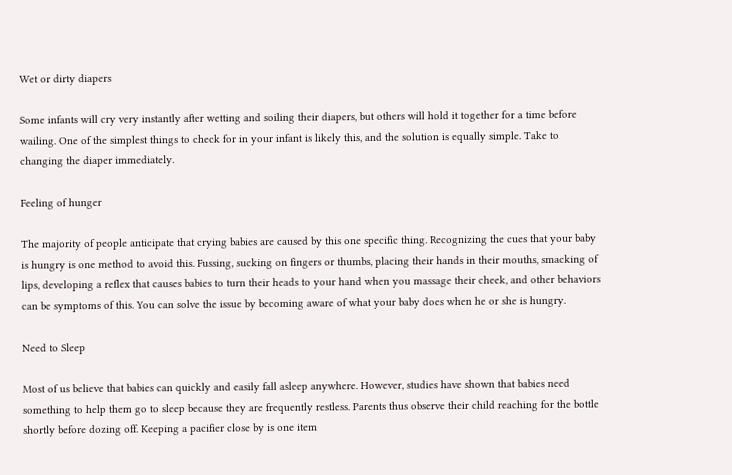Wet or dirty diapers

Some infants will cry very instantly after wetting and soiling their diapers, but others will hold it together for a time before wailing. One of the simplest things to check for in your infant is likely this, and the solution is equally simple. Take to changing the diaper immediately.

Feeling of hunger

The majority of people anticipate that crying babies are caused by this one specific thing. Recognizing the cues that your baby is hungry is one method to avoid this. Fussing, sucking on fingers or thumbs, placing their hands in their mouths, smacking of lips, developing a reflex that causes babies to turn their heads to your hand when you massage their cheek, and other behaviors can be symptoms of this. You can solve the issue by becoming aware of what your baby does when he or she is hungry.

Need to Sleep

Most of us believe that babies can quickly and easily fall asleep anywhere. However, studies have shown that babies need something to help them go to sleep because they are frequently restless. Parents thus observe their child reaching for the bottle shortly before dozing off. Keeping a pacifier close by is one item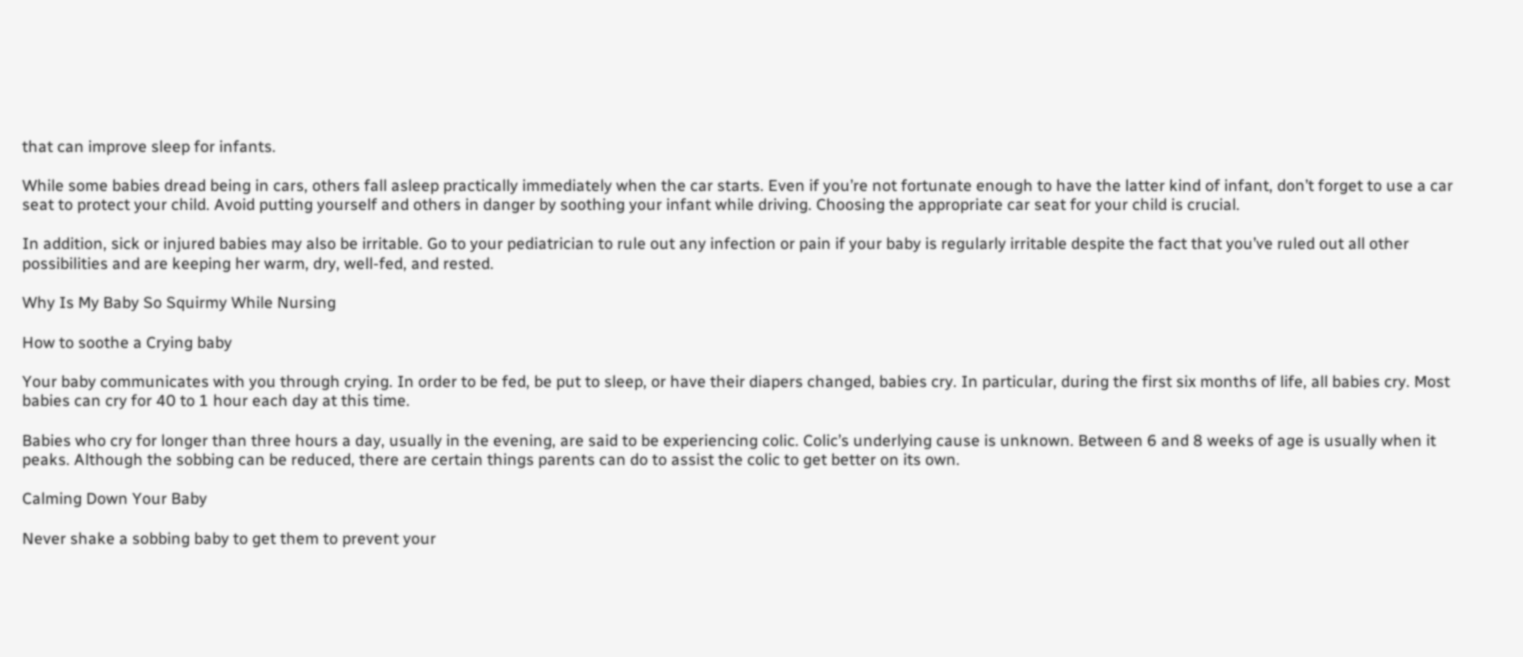that can improve sleep for infants.

While some babies dread being in cars, others fall asleep practically immediately when the car starts. Even if you’re not fortunate enough to have the latter kind of infant, don’t forget to use a car seat to protect your child. Avoid putting yourself and others in danger by soothing your infant while driving. Choosing the appropriate car seat for your child is crucial.

In addition, sick or injured babies may also be irritable. Go to your pediatrician to rule out any infection or pain if your baby is regularly irritable despite the fact that you’ve ruled out all other possibilities and are keeping her warm, dry, well-fed, and rested.

Why Is My Baby So Squirmy While Nursing

How to soothe a Crying baby

Your baby communicates with you through crying. In order to be fed, be put to sleep, or have their diapers changed, babies cry. In particular, during the first six months of life, all babies cry. Most babies can cry for 40 to 1 hour each day at this time.

Babies who cry for longer than three hours a day, usually in the evening, are said to be experiencing colic. Colic’s underlying cause is unknown. Between 6 and 8 weeks of age is usually when it peaks. Although the sobbing can be reduced, there are certain things parents can do to assist the colic to get better on its own.

Calming Down Your Baby

Never shake a sobbing baby to get them to prevent your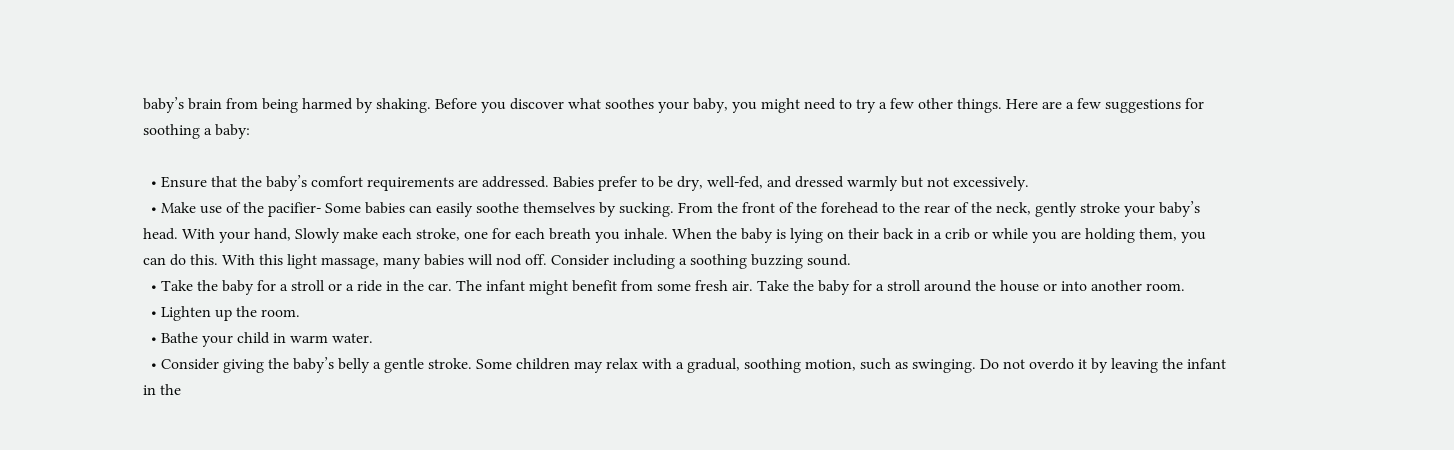baby’s brain from being harmed by shaking. Before you discover what soothes your baby, you might need to try a few other things. Here are a few suggestions for soothing a baby:

  • Ensure that the baby’s comfort requirements are addressed. Babies prefer to be dry, well-fed, and dressed warmly but not excessively.
  • Make use of the pacifier- Some babies can easily soothe themselves by sucking. From the front of the forehead to the rear of the neck, gently stroke your baby’s head. With your hand, Slowly make each stroke, one for each breath you inhale. When the baby is lying on their back in a crib or while you are holding them, you can do this. With this light massage, many babies will nod off. Consider including a soothing buzzing sound.
  • Take the baby for a stroll or a ride in the car. The infant might benefit from some fresh air. Take the baby for a stroll around the house or into another room.
  • Lighten up the room.
  • Bathe your child in warm water.
  • Consider giving the baby’s belly a gentle stroke. Some children may relax with a gradual, soothing motion, such as swinging. Do not overdo it by leaving the infant in the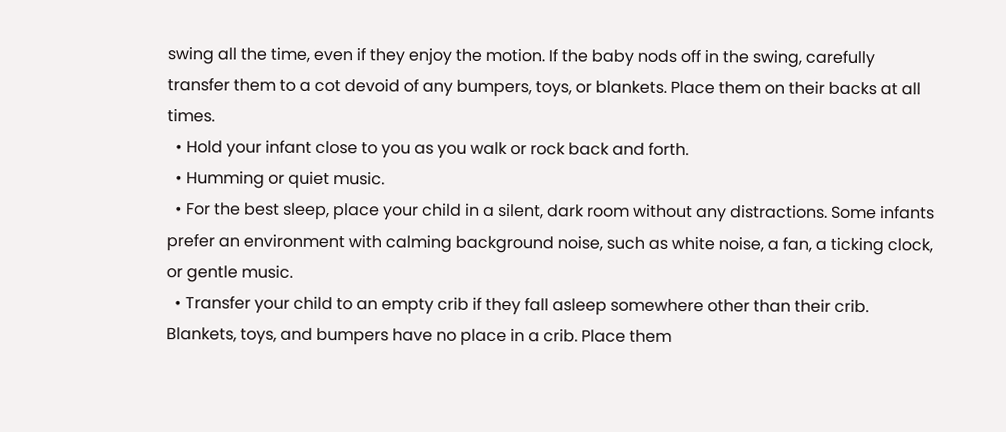swing all the time, even if they enjoy the motion. If the baby nods off in the swing, carefully transfer them to a cot devoid of any bumpers, toys, or blankets. Place them on their backs at all times.
  • Hold your infant close to you as you walk or rock back and forth.
  • Humming or quiet music.
  • For the best sleep, place your child in a silent, dark room without any distractions. Some infants prefer an environment with calming background noise, such as white noise, a fan, a ticking clock, or gentle music.
  • Transfer your child to an empty crib if they fall asleep somewhere other than their crib. Blankets, toys, and bumpers have no place in a crib. Place them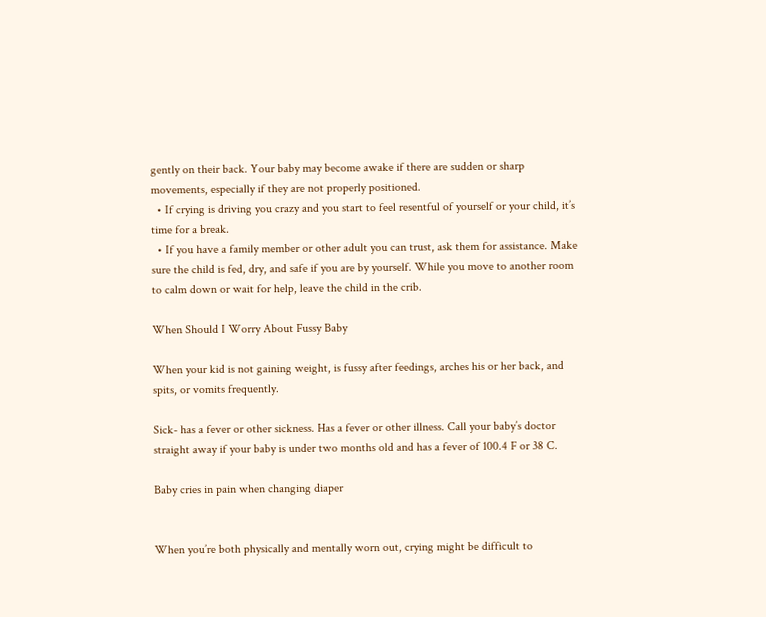gently on their back. Your baby may become awake if there are sudden or sharp movements, especially if they are not properly positioned.
  • If crying is driving you crazy and you start to feel resentful of yourself or your child, it’s time for a break.
  • If you have a family member or other adult you can trust, ask them for assistance. Make sure the child is fed, dry, and safe if you are by yourself. While you move to another room to calm down or wait for help, leave the child in the crib.

When Should I Worry About Fussy Baby

When your kid is not gaining weight, is fussy after feedings, arches his or her back, and spits, or vomits frequently.

Sick- has a fever or other sickness. Has a fever or other illness. Call your baby’s doctor straight away if your baby is under two months old and has a fever of 100.4 F or 38 C.

Baby cries in pain when changing diaper


When you’re both physically and mentally worn out, crying might be difficult to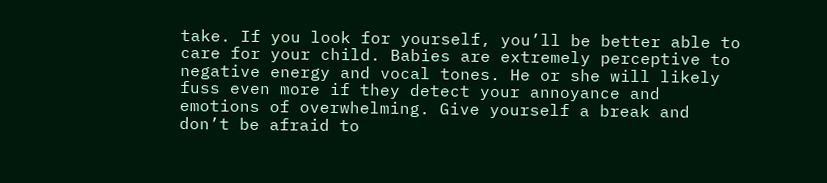take. If you look for yourself, you’ll be better able to care for your child. Babies are extremely perceptive to negative energy and vocal tones. He or she will likely fuss even more if they detect your annoyance and emotions of overwhelming. Give yourself a break and don’t be afraid to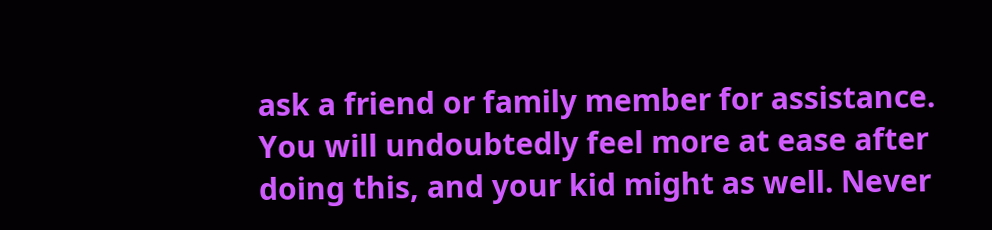ask a friend or family member for assistance. You will undoubtedly feel more at ease after doing this, and your kid might as well. Never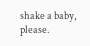shake a baby, please.